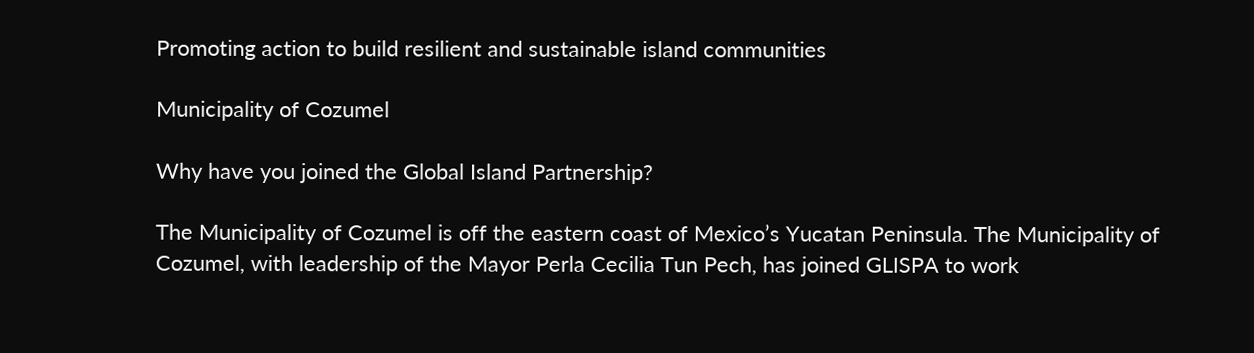Promoting action to build resilient and sustainable island communities

Municipality of Cozumel

Why have you joined the Global Island Partnership?

The Municipality of Cozumel is off the eastern coast of Mexico’s Yucatan Peninsula. The Municipality of Cozumel, with leadership of the Mayor Perla Cecilia Tun Pech, has joined GLISPA to work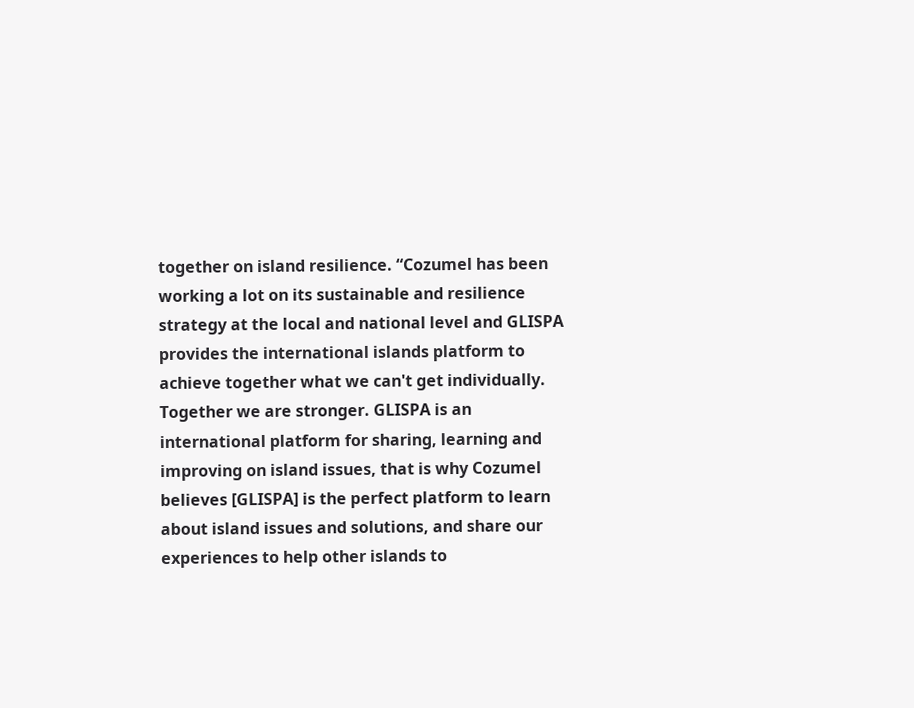together on island resilience. “Cozumel has been working a lot on its sustainable and resilience strategy at the local and national level and GLISPA provides the international islands platform to achieve together what we can't get individually. Together we are stronger. GLISPA is an international platform for sharing, learning and improving on island issues, that is why Cozumel believes [GLISPA] is the perfect platform to learn about island issues and solutions, and share our experiences to help other islands to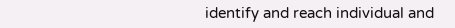identify and reach individual and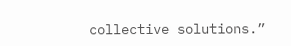collective solutions.”